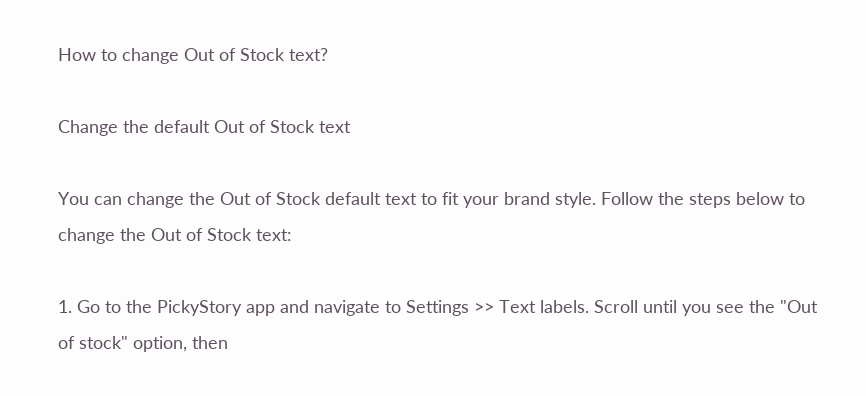How to change Out of Stock text?

Change the default Out of Stock text

You can change the Out of Stock default text to fit your brand style. Follow the steps below to change the Out of Stock text:

1. Go to the PickyStory app and navigate to Settings >> Text labels. Scroll until you see the "Out of stock" option, then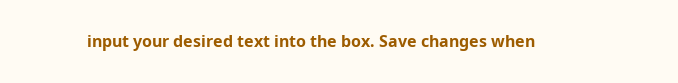input your desired text into the box. Save changes when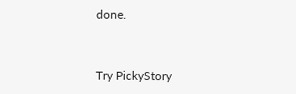done.


Try PickyStory